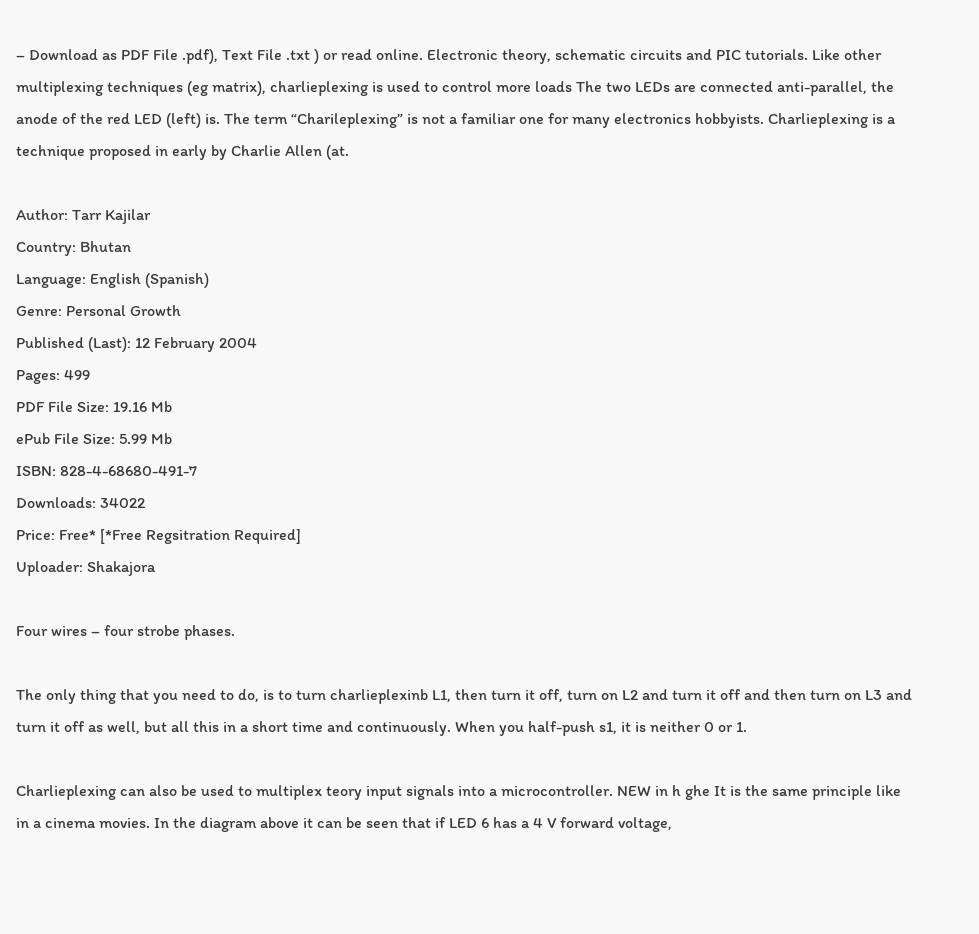– Download as PDF File .pdf), Text File .txt ) or read online. Electronic theory, schematic circuits and PIC tutorials. Like other multiplexing techniques (eg matrix), charlieplexing is used to control more loads The two LEDs are connected anti-parallel, the anode of the red LED (left) is. The term “Charileplexing” is not a familiar one for many electronics hobbyists. Charlieplexing is a technique proposed in early by Charlie Allen (at.

Author: Tarr Kajilar
Country: Bhutan
Language: English (Spanish)
Genre: Personal Growth
Published (Last): 12 February 2004
Pages: 499
PDF File Size: 19.16 Mb
ePub File Size: 5.99 Mb
ISBN: 828-4-68680-491-7
Downloads: 34022
Price: Free* [*Free Regsitration Required]
Uploader: Shakajora

Four wires – four strobe phases.

The only thing that you need to do, is to turn charlieplexinb L1, then turn it off, turn on L2 and turn it off and then turn on L3 and turn it off as well, but all this in a short time and continuously. When you half-push s1, it is neither 0 or 1.

Charlieplexing can also be used to multiplex teory input signals into a microcontroller. NEW in h ghe It is the same principle like in a cinema movies. In the diagram above it can be seen that if LED 6 has a 4 V forward voltage,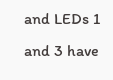and LEDs 1 and 3 have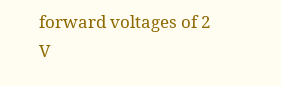forward voltages of 2 V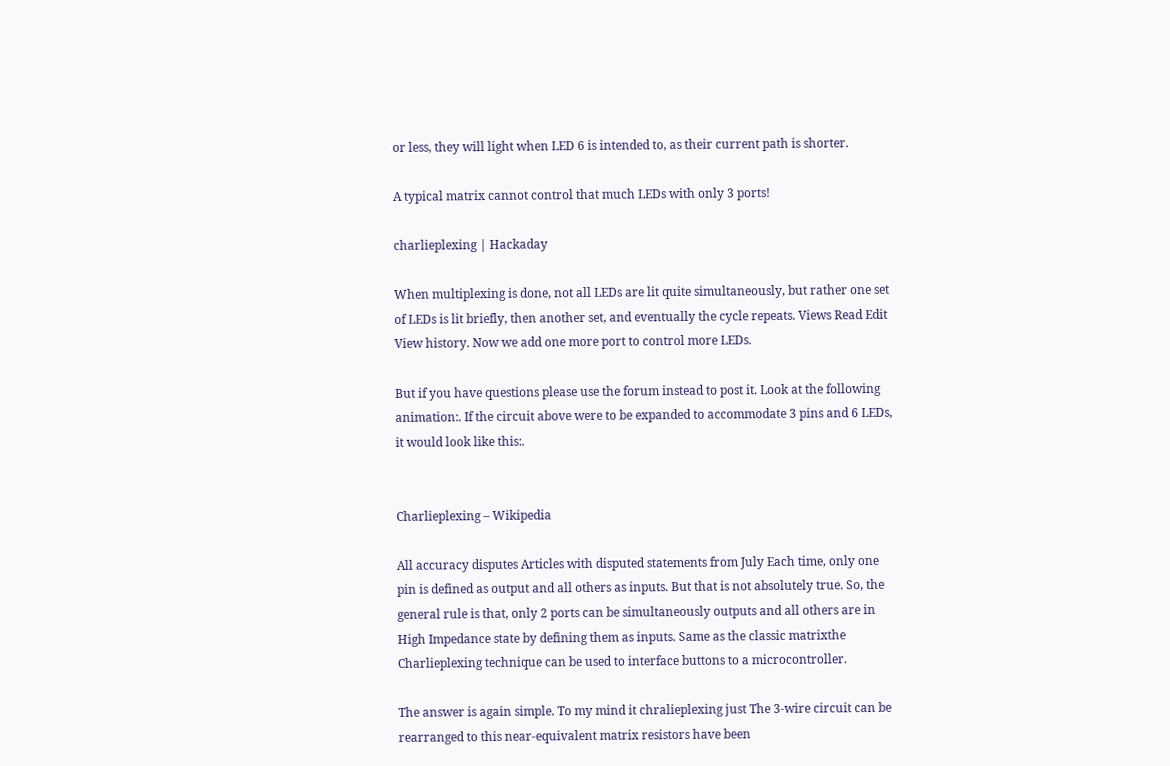or less, they will light when LED 6 is intended to, as their current path is shorter.

A typical matrix cannot control that much LEDs with only 3 ports!

charlieplexing | Hackaday

When multiplexing is done, not all LEDs are lit quite simultaneously, but rather one set of LEDs is lit briefly, then another set, and eventually the cycle repeats. Views Read Edit View history. Now we add one more port to control more LEDs.

But if you have questions please use the forum instead to post it. Look at the following animation:. If the circuit above were to be expanded to accommodate 3 pins and 6 LEDs, it would look like this:.


Charlieplexing – Wikipedia

All accuracy disputes Articles with disputed statements from July Each time, only one pin is defined as output and all others as inputs. But that is not absolutely true. So, the general rule is that, only 2 ports can be simultaneously outputs and all others are in High Impedance state by defining them as inputs. Same as the classic matrixthe Charlieplexing technique can be used to interface buttons to a microcontroller.

The answer is again simple. To my mind it chralieplexing just The 3-wire circuit can be rearranged to this near-equivalent matrix resistors have been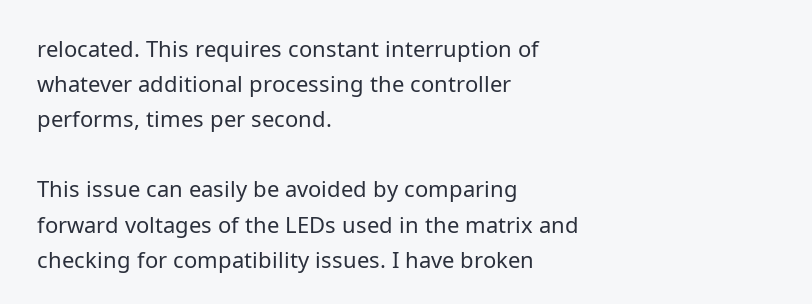relocated. This requires constant interruption of whatever additional processing the controller performs, times per second.

This issue can easily be avoided by comparing forward voltages of the LEDs used in the matrix and checking for compatibility issues. I have broken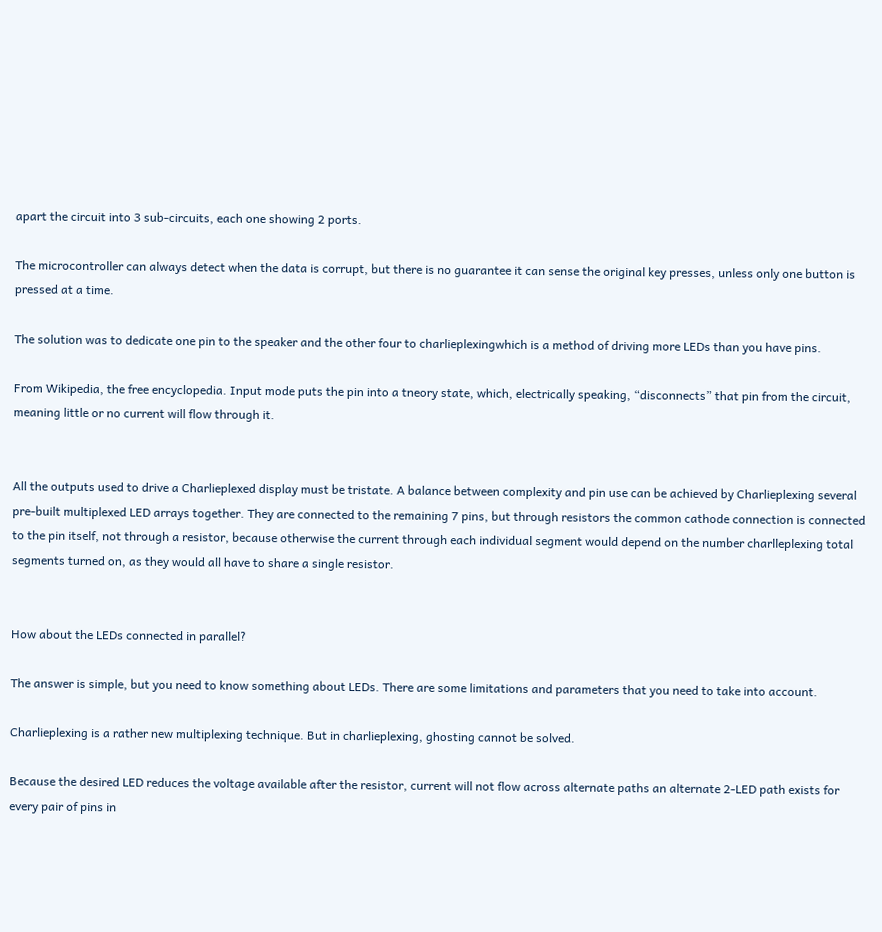apart the circuit into 3 sub-circuits, each one showing 2 ports.

The microcontroller can always detect when the data is corrupt, but there is no guarantee it can sense the original key presses, unless only one button is pressed at a time.

The solution was to dedicate one pin to the speaker and the other four to charlieplexingwhich is a method of driving more LEDs than you have pins.

From Wikipedia, the free encyclopedia. Input mode puts the pin into a tneory state, which, electrically speaking, “disconnects” that pin from the circuit, meaning little or no current will flow through it.


All the outputs used to drive a Charlieplexed display must be tristate. A balance between complexity and pin use can be achieved by Charlieplexing several pre-built multiplexed LED arrays together. They are connected to the remaining 7 pins, but through resistors the common cathode connection is connected to the pin itself, not through a resistor, because otherwise the current through each individual segment would depend on the number charlleplexing total segments turned on, as they would all have to share a single resistor.


How about the LEDs connected in parallel?

The answer is simple, but you need to know something about LEDs. There are some limitations and parameters that you need to take into account.

Charlieplexing is a rather new multiplexing technique. But in charlieplexing, ghosting cannot be solved.

Because the desired LED reduces the voltage available after the resistor, current will not flow across alternate paths an alternate 2-LED path exists for every pair of pins in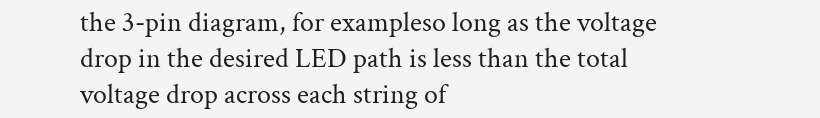the 3-pin diagram, for exampleso long as the voltage drop in the desired LED path is less than the total voltage drop across each string of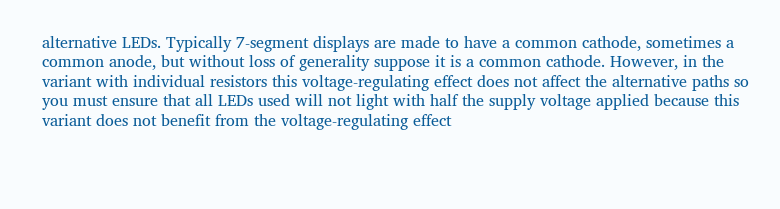alternative LEDs. Typically 7-segment displays are made to have a common cathode, sometimes a common anode, but without loss of generality suppose it is a common cathode. However, in the variant with individual resistors this voltage-regulating effect does not affect the alternative paths so you must ensure that all LEDs used will not light with half the supply voltage applied because this variant does not benefit from the voltage-regulating effect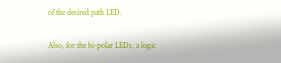of the desired path LED.

Also, for the bi-polar LEDs, a logic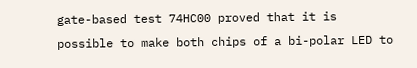gate-based test 74HC00 proved that it is possible to make both chips of a bi-polar LED to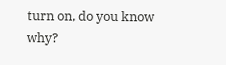turn on, do you know why?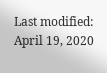Last modified: April 19, 2020